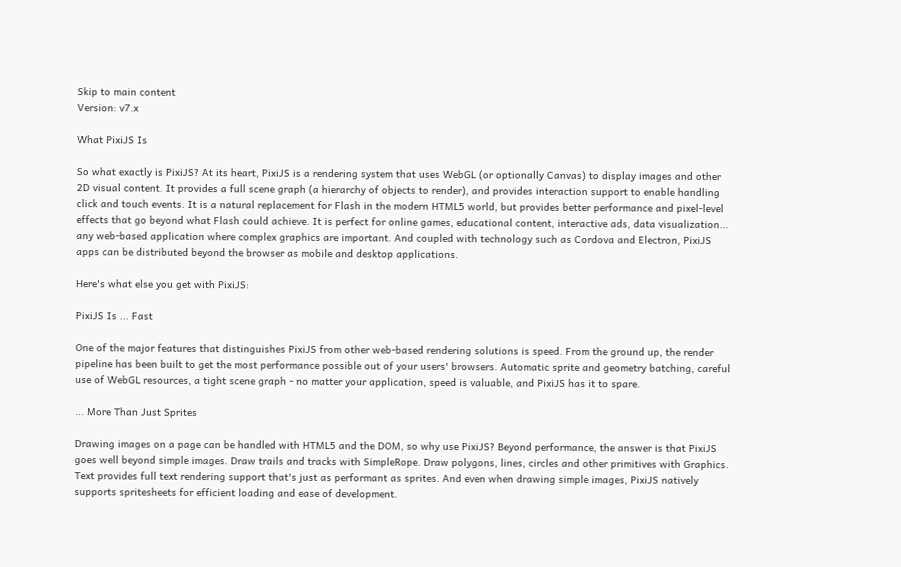Skip to main content
Version: v7.x

What PixiJS Is

So what exactly is PixiJS? At its heart, PixiJS is a rendering system that uses WebGL (or optionally Canvas) to display images and other 2D visual content. It provides a full scene graph (a hierarchy of objects to render), and provides interaction support to enable handling click and touch events. It is a natural replacement for Flash in the modern HTML5 world, but provides better performance and pixel-level effects that go beyond what Flash could achieve. It is perfect for online games, educational content, interactive ads, data visualization... any web-based application where complex graphics are important. And coupled with technology such as Cordova and Electron, PixiJS apps can be distributed beyond the browser as mobile and desktop applications.

Here's what else you get with PixiJS:

PixiJS Is ... Fast

One of the major features that distinguishes PixiJS from other web-based rendering solutions is speed. From the ground up, the render pipeline has been built to get the most performance possible out of your users' browsers. Automatic sprite and geometry batching, careful use of WebGL resources, a tight scene graph - no matter your application, speed is valuable, and PixiJS has it to spare.

... More Than Just Sprites

Drawing images on a page can be handled with HTML5 and the DOM, so why use PixiJS? Beyond performance, the answer is that PixiJS goes well beyond simple images. Draw trails and tracks with SimpleRope. Draw polygons, lines, circles and other primitives with Graphics. Text provides full text rendering support that's just as performant as sprites. And even when drawing simple images, PixiJS natively supports spritesheets for efficient loading and ease of development.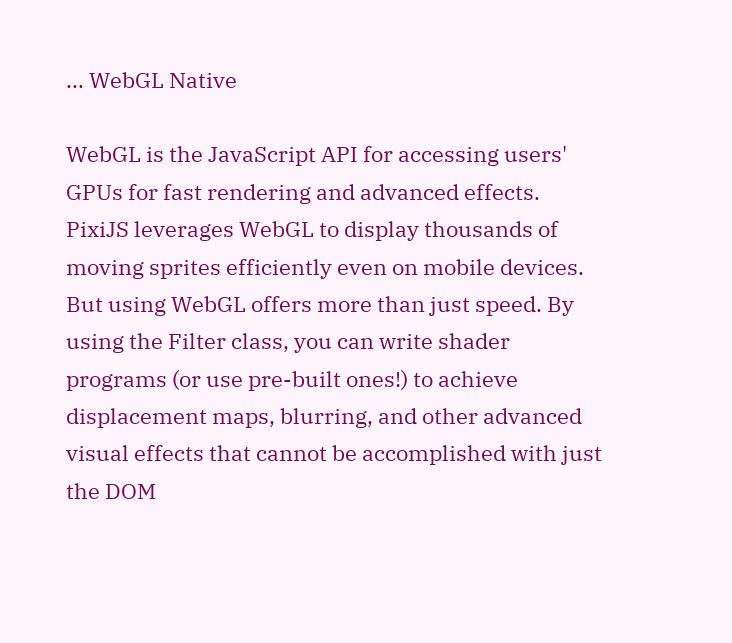... WebGL Native

WebGL is the JavaScript API for accessing users' GPUs for fast rendering and advanced effects. PixiJS leverages WebGL to display thousands of moving sprites efficiently even on mobile devices. But using WebGL offers more than just speed. By using the Filter class, you can write shader programs (or use pre-built ones!) to achieve displacement maps, blurring, and other advanced visual effects that cannot be accomplished with just the DOM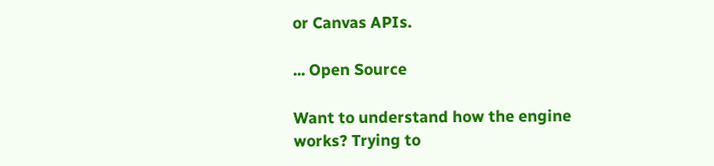or Canvas APIs.

... Open Source

Want to understand how the engine works? Trying to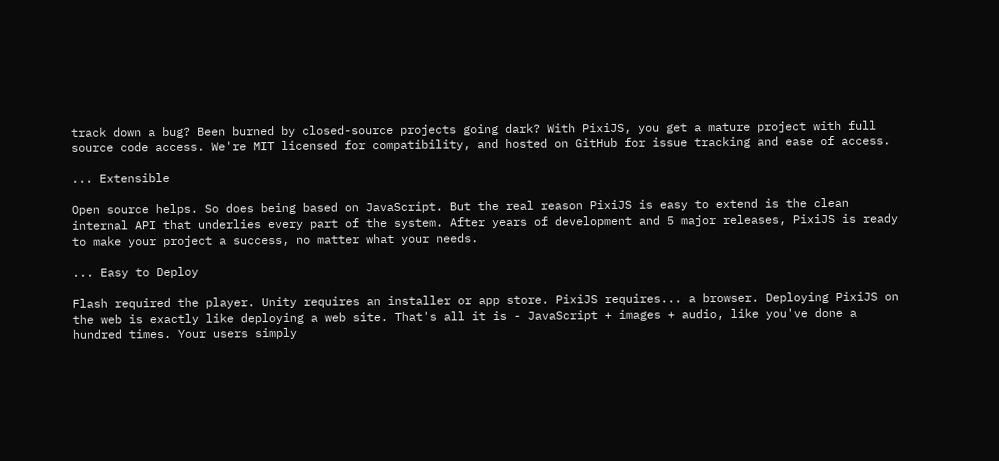track down a bug? Been burned by closed-source projects going dark? With PixiJS, you get a mature project with full source code access. We're MIT licensed for compatibility, and hosted on GitHub for issue tracking and ease of access.

... Extensible

Open source helps. So does being based on JavaScript. But the real reason PixiJS is easy to extend is the clean internal API that underlies every part of the system. After years of development and 5 major releases, PixiJS is ready to make your project a success, no matter what your needs.

... Easy to Deploy

Flash required the player. Unity requires an installer or app store. PixiJS requires... a browser. Deploying PixiJS on the web is exactly like deploying a web site. That's all it is - JavaScript + images + audio, like you've done a hundred times. Your users simply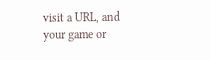visit a URL, and your game or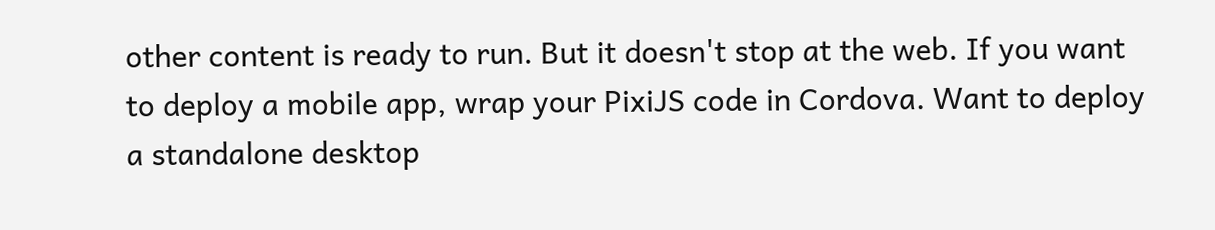other content is ready to run. But it doesn't stop at the web. If you want to deploy a mobile app, wrap your PixiJS code in Cordova. Want to deploy a standalone desktop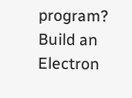program? Build an Electron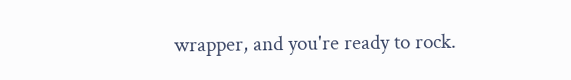wrapper, and you're ready to rock.